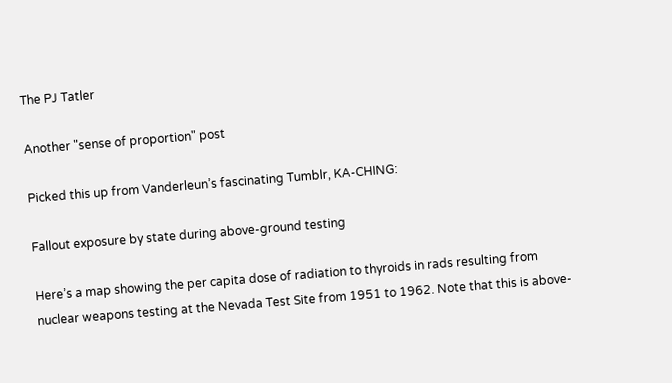The PJ Tatler

Another "sense of proportion" post

Picked this up from Vanderleun’s fascinating Tumblr, KA-CHING:

Fallout exposure by state during above-ground testing

Here’s a map showing the per capita dose of radiation to thyroids in rads resulting from nuclear weapons testing at the Nevada Test Site from 1951 to 1962. Note that this is above-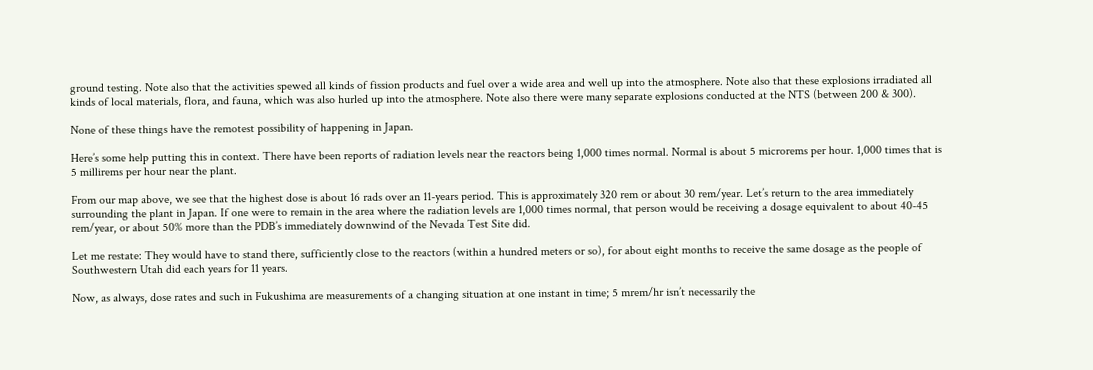ground testing. Note also that the activities spewed all kinds of fission products and fuel over a wide area and well up into the atmosphere. Note also that these explosions irradiated all kinds of local materials, flora, and fauna, which was also hurled up into the atmosphere. Note also there were many separate explosions conducted at the NTS (between 200 & 300).

None of these things have the remotest possibility of happening in Japan.

Here’s some help putting this in context. There have been reports of radiation levels near the reactors being 1,000 times normal. Normal is about 5 microrems per hour. 1,000 times that is 5 millirems per hour near the plant.

From our map above, we see that the highest dose is about 16 rads over an 11-years period. This is approximately 320 rem or about 30 rem/year. Let’s return to the area immediately surrounding the plant in Japan. If one were to remain in the area where the radiation levels are 1,000 times normal, that person would be receiving a dosage equivalent to about 40-45 rem/year, or about 50% more than the PDB’s immediately downwind of the Nevada Test Site did.

Let me restate: They would have to stand there, sufficiently close to the reactors (within a hundred meters or so), for about eight months to receive the same dosage as the people of Southwestern Utah did each years for 11 years.

Now, as always, dose rates and such in Fukushima are measurements of a changing situation at one instant in time; 5 mrem/hr isn’t necessarily the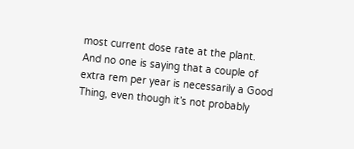most current dose rate at the plant.  And no one is saying that a couple of extra rem per year is necessarily a Good Thing, even though it’s not probably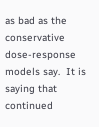as bad as the conservative dose-response models say.  It is saying that continued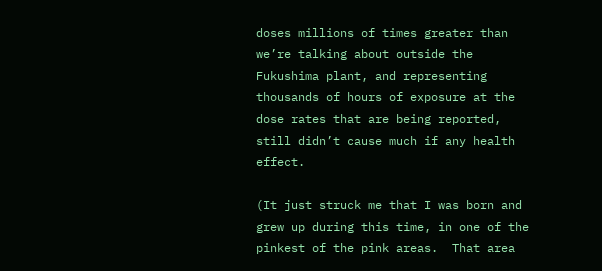doses millions of times greater than we’re talking about outside the Fukushima plant, and representing thousands of hours of exposure at the dose rates that are being reported, still didn’t cause much if any health effect.

(It just struck me that I was born and grew up during this time, in one of the pinkest of the pink areas.  That area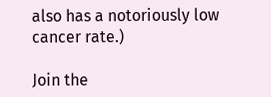also has a notoriously low cancer rate.)

Join the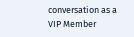conversation as a VIP Member